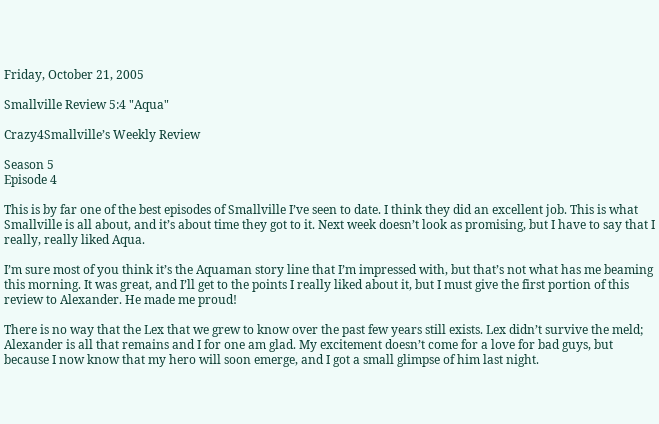Friday, October 21, 2005

Smallville Review 5:4 "Aqua"

Crazy4Smallville’s Weekly Review

Season 5
Episode 4

This is by far one of the best episodes of Smallville I’ve seen to date. I think they did an excellent job. This is what Smallville is all about, and it’s about time they got to it. Next week doesn’t look as promising, but I have to say that I really, really liked Aqua.

I’m sure most of you think it’s the Aquaman story line that I’m impressed with, but that’s not what has me beaming this morning. It was great, and I’ll get to the points I really liked about it, but I must give the first portion of this review to Alexander. He made me proud!

There is no way that the Lex that we grew to know over the past few years still exists. Lex didn’t survive the meld; Alexander is all that remains and I for one am glad. My excitement doesn’t come for a love for bad guys, but because I now know that my hero will soon emerge, and I got a small glimpse of him last night.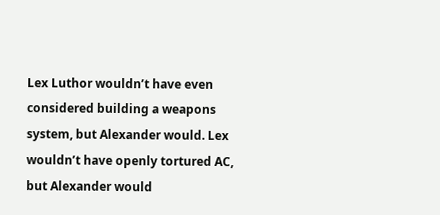Lex Luthor wouldn’t have even considered building a weapons system, but Alexander would. Lex wouldn’t have openly tortured AC, but Alexander would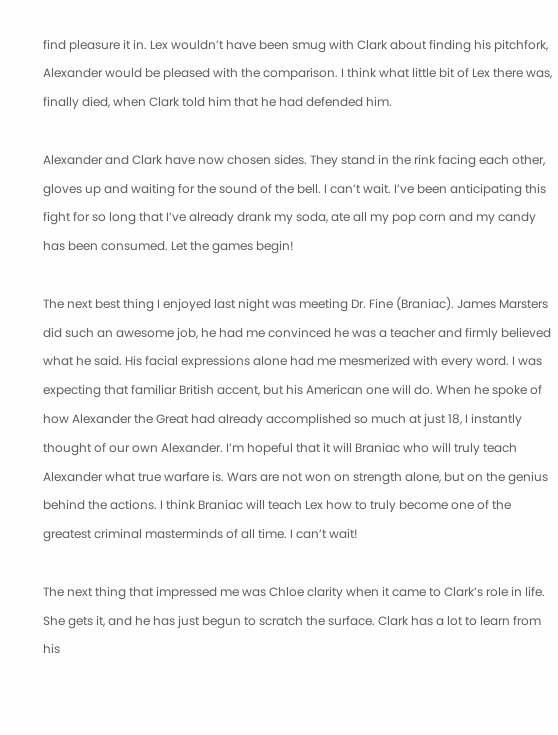find pleasure it in. Lex wouldn’t have been smug with Clark about finding his pitchfork, Alexander would be pleased with the comparison. I think what little bit of Lex there was, finally died, when Clark told him that he had defended him.

Alexander and Clark have now chosen sides. They stand in the rink facing each other, gloves up and waiting for the sound of the bell. I can’t wait. I’ve been anticipating this fight for so long that I’ve already drank my soda, ate all my pop corn and my candy has been consumed. Let the games begin!

The next best thing I enjoyed last night was meeting Dr. Fine (Braniac). James Marsters did such an awesome job, he had me convinced he was a teacher and firmly believed what he said. His facial expressions alone had me mesmerized with every word. I was expecting that familiar British accent, but his American one will do. When he spoke of how Alexander the Great had already accomplished so much at just 18, I instantly thought of our own Alexander. I’m hopeful that it will Braniac who will truly teach Alexander what true warfare is. Wars are not won on strength alone, but on the genius behind the actions. I think Braniac will teach Lex how to truly become one of the greatest criminal masterminds of all time. I can’t wait!

The next thing that impressed me was Chloe clarity when it came to Clark’s role in life. She gets it, and he has just begun to scratch the surface. Clark has a lot to learn from his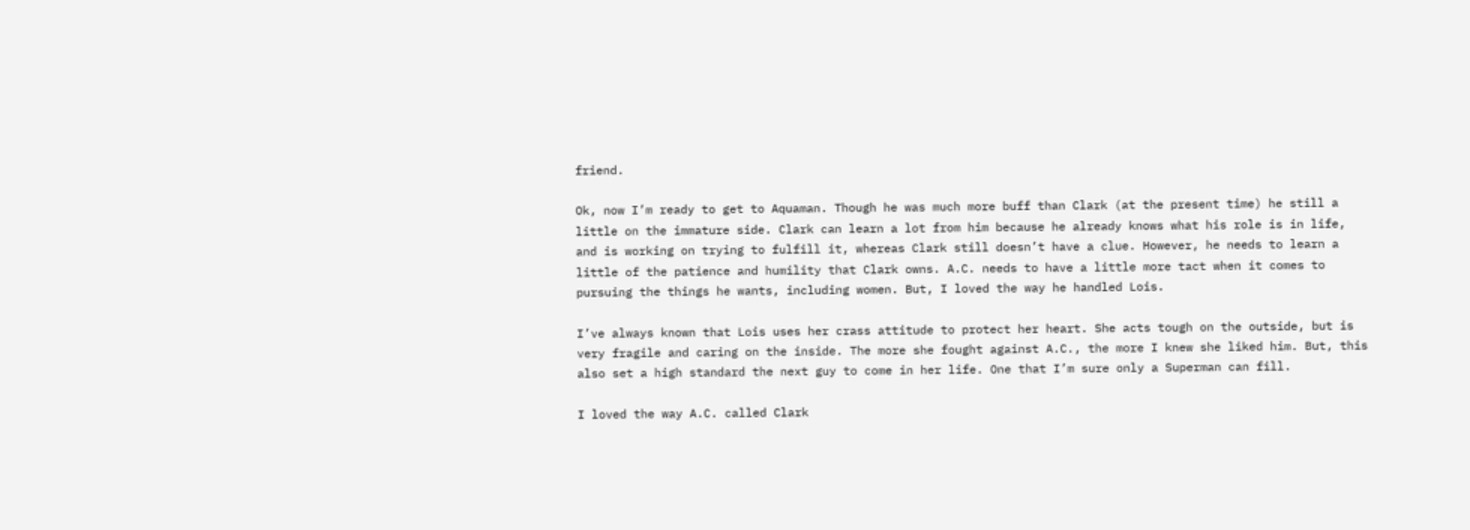friend.

Ok, now I’m ready to get to Aquaman. Though he was much more buff than Clark (at the present time) he still a little on the immature side. Clark can learn a lot from him because he already knows what his role is in life, and is working on trying to fulfill it, whereas Clark still doesn’t have a clue. However, he needs to learn a little of the patience and humility that Clark owns. A.C. needs to have a little more tact when it comes to pursuing the things he wants, including women. But, I loved the way he handled Lois.

I’ve always known that Lois uses her crass attitude to protect her heart. She acts tough on the outside, but is very fragile and caring on the inside. The more she fought against A.C., the more I knew she liked him. But, this also set a high standard the next guy to come in her life. One that I’m sure only a Superman can fill.

I loved the way A.C. called Clark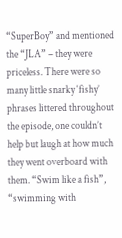“SuperBoy” and mentioned the “JLA” – they were priceless. There were so many little snarky ‘fishy’ phrases littered throughout the episode, one couldn’t help but laugh at how much they went overboard with them. “Swim like a fish”, “swimming with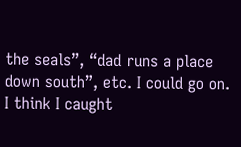the seals”, “dad runs a place down south”, etc. I could go on. I think I caught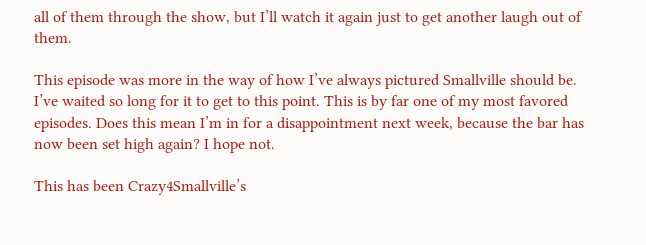all of them through the show, but I’ll watch it again just to get another laugh out of them.

This episode was more in the way of how I’ve always pictured Smallville should be. I’ve waited so long for it to get to this point. This is by far one of my most favored episodes. Does this mean I’m in for a disappointment next week, because the bar has now been set high again? I hope not.

This has been Crazy4Smallville’s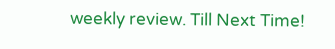weekly review. Till Next Time!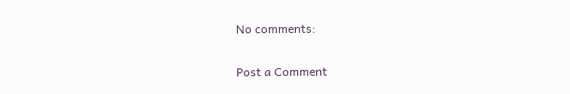No comments:

Post a Comment